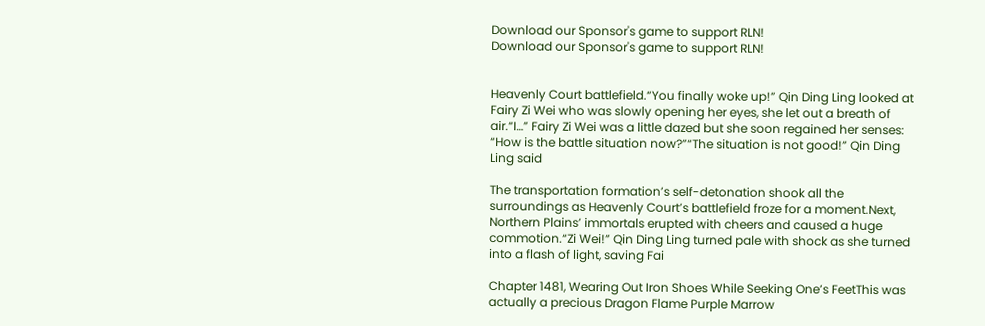Download our Sponsor's game to support RLN!
Download our Sponsor's game to support RLN!


Heavenly Court battlefield.“You finally woke up!” Qin Ding Ling looked at Fairy Zi Wei who was slowly opening her eyes, she let out a breath of air.“I…” Fairy Zi Wei was a little dazed but she soon regained her senses: “How is the battle situation now?”“The situation is not good!” Qin Ding Ling said

The transportation formation’s self-detonation shook all the surroundings as Heavenly Court’s battlefield froze for a moment.Next, Northern Plains’ immortals erupted with cheers and caused a huge commotion.“Zi Wei!” Qin Ding Ling turned pale with shock as she turned into a flash of light, saving Fai

Chapter 1481, Wearing Out Iron Shoes While Seeking One’s FeetThis was actually a precious Dragon Flame Purple Marrow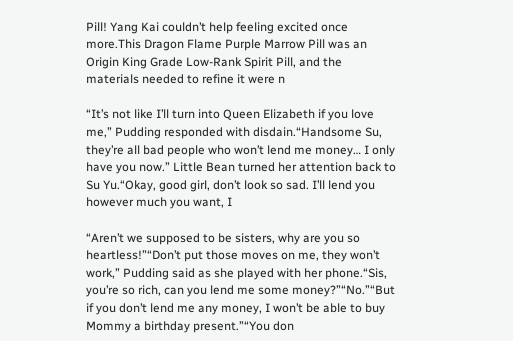Pill! Yang Kai couldn’t help feeling excited once more.This Dragon Flame Purple Marrow Pill was an Origin King Grade Low-Rank Spirit Pill, and the materials needed to refine it were n

“It’s not like I’ll turn into Queen Elizabeth if you love me,” Pudding responded with disdain.“Handsome Su, they’re all bad people who won’t lend me money… I only have you now.” Little Bean turned her attention back to Su Yu.“Okay, good girl, don’t look so sad. I’ll lend you however much you want, I

“Aren’t we supposed to be sisters, why are you so heartless!”“Don’t put those moves on me, they won’t work,” Pudding said as she played with her phone.“Sis, you’re so rich, can you lend me some money?”“No.”“But if you don’t lend me any money, I won’t be able to buy Mommy a birthday present.”“You don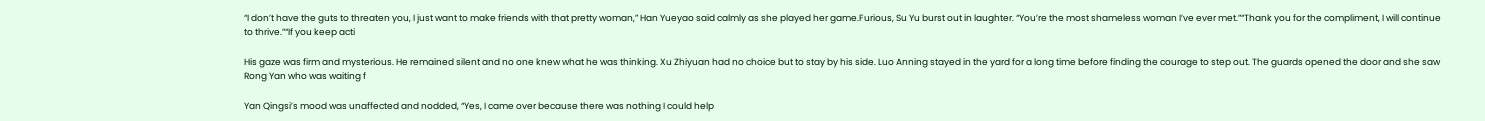“I don’t have the guts to threaten you, I just want to make friends with that pretty woman,” Han Yueyao said calmly as she played her game.Furious, Su Yu burst out in laughter. “You’re the most shameless woman I’ve ever met.”“Thank you for the compliment, I will continue to thrive.”“If you keep acti

His gaze was firm and mysterious. He remained silent and no one knew what he was thinking. Xu Zhiyuan had no choice but to stay by his side. Luo Anning stayed in the yard for a long time before finding the courage to step out. The guards opened the door and she saw Rong Yan who was waiting f

Yan Qingsi’s mood was unaffected and nodded, “Yes, I came over because there was nothing I could help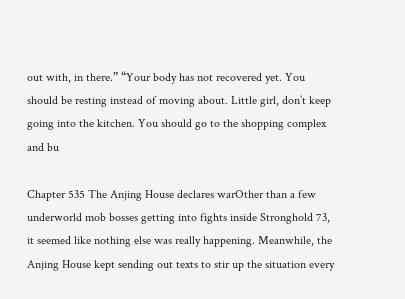out with, in there.” “Your body has not recovered yet. You should be resting instead of moving about. Little girl, don’t keep going into the kitchen. You should go to the shopping complex and bu

Chapter 535 The Anjing House declares warOther than a few underworld mob bosses getting into fights inside Stronghold 73, it seemed like nothing else was really happening. Meanwhile, the Anjing House kept sending out texts to stir up the situation every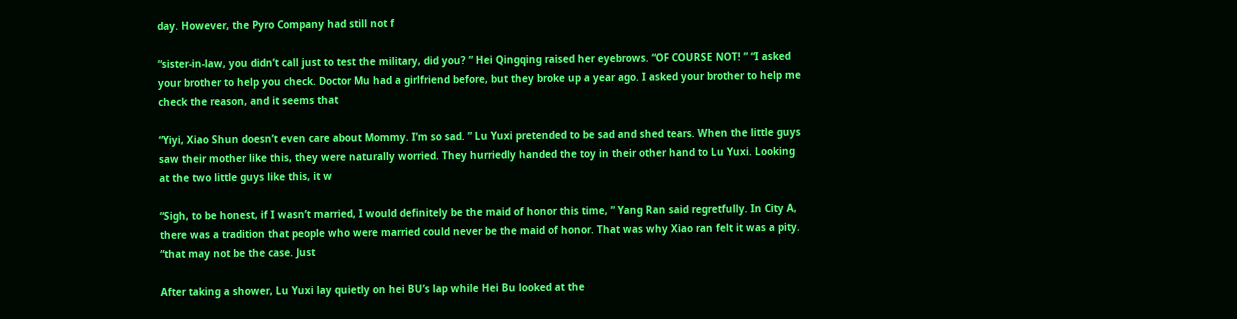day. However, the Pyro Company had still not f

“sister-in-law, you didn’t call just to test the military, did you? ” Hei Qingqing raised her eyebrows. “OF COURSE NOT! ” “I asked your brother to help you check. Doctor Mu had a girlfriend before, but they broke up a year ago. I asked your brother to help me check the reason, and it seems that

“Yiyi, Xiao Shun doesn’t even care about Mommy. I’m so sad. ” Lu Yuxi pretended to be sad and shed tears. When the little guys saw their mother like this, they were naturally worried. They hurriedly handed the toy in their other hand to Lu Yuxi. Looking at the two little guys like this, it w

“Sigh, to be honest, if I wasn’t married, I would definitely be the maid of honor this time, ” Yang Ran said regretfully. In City A, there was a tradition that people who were married could never be the maid of honor. That was why Xiao ran felt it was a pity. “that may not be the case. Just

After taking a shower, Lu Yuxi lay quietly on hei BU’s lap while Hei Bu looked at the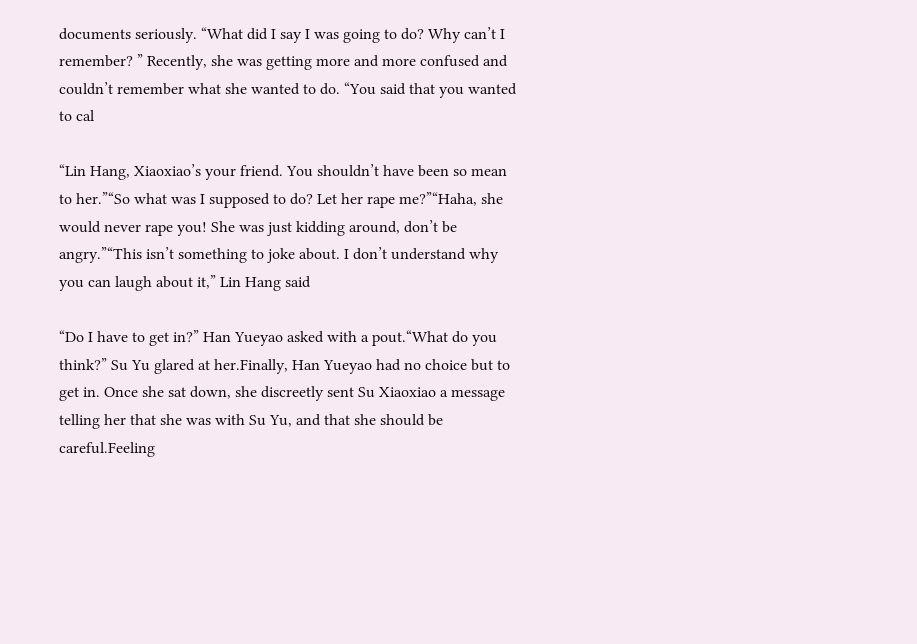documents seriously. “What did I say I was going to do? Why can’t I remember? ” Recently, she was getting more and more confused and couldn’t remember what she wanted to do. “You said that you wanted to cal

“Lin Hang, Xiaoxiao’s your friend. You shouldn’t have been so mean to her.”“So what was I supposed to do? Let her rape me?”“Haha, she would never rape you! She was just kidding around, don’t be angry.”“This isn’t something to joke about. I don’t understand why you can laugh about it,” Lin Hang said

“Do I have to get in?” Han Yueyao asked with a pout.“What do you think?” Su Yu glared at her.Finally, Han Yueyao had no choice but to get in. Once she sat down, she discreetly sent Su Xiaoxiao a message telling her that she was with Su Yu, and that she should be careful.Feeling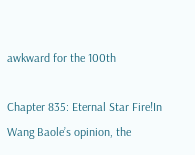awkward for the 100th

Chapter 835: Eternal Star Fire!In Wang Baole’s opinion, the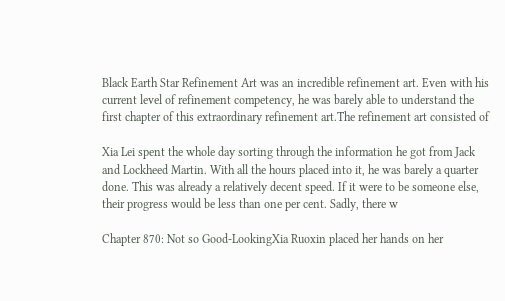Black Earth Star Refinement Art was an incredible refinement art. Even with his current level of refinement competency, he was barely able to understand the first chapter of this extraordinary refinement art.The refinement art consisted of

Xia Lei spent the whole day sorting through the information he got from Jack and Lockheed Martin. With all the hours placed into it, he was barely a quarter done. This was already a relatively decent speed. If it were to be someone else, their progress would be less than one per cent. Sadly, there w

Chapter 870: Not so Good-LookingXia Ruoxin placed her hands on her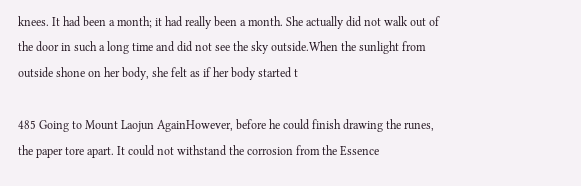knees. It had been a month; it had really been a month. She actually did not walk out of the door in such a long time and did not see the sky outside.When the sunlight from outside shone on her body, she felt as if her body started t

485 Going to Mount Laojun AgainHowever, before he could finish drawing the runes, the paper tore apart. It could not withstand the corrosion from the Essence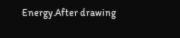Energy.After drawing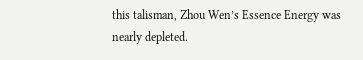this talisman, Zhou Wen’s Essence Energy was nearly depleted.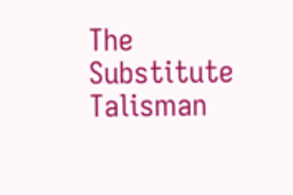The Substitute Talisman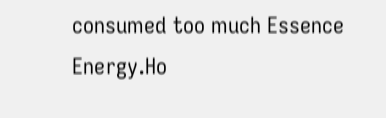consumed too much Essence Energy.Ho